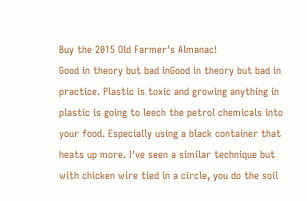Buy the 2015 Old Farmer's Almanac!
Good in theory but bad inGood in theory but bad in practice. Plastic is toxic and growing anything in plastic is going to leech the petrol chemicals into your food. Especially using a black container that heats up more. I've seen a similar technique but with chicken wire tied in a circle, you do the soil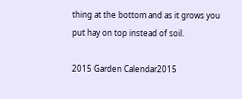thing at the bottom and as it grows you put hay on top instead of soil.

2015 Garden Calendar2015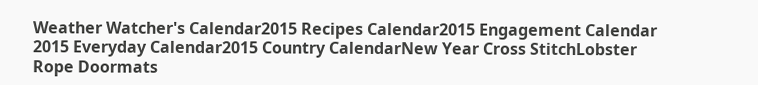Weather Watcher's Calendar2015 Recipes Calendar2015 Engagement Calendar 2015 Everyday Calendar2015 Country CalendarNew Year Cross StitchLobster Rope Doormats